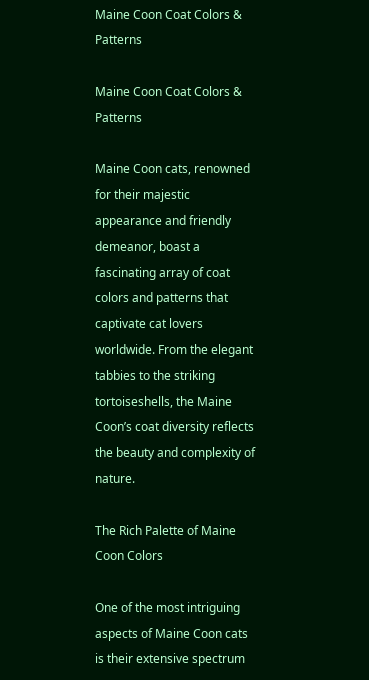Maine Coon Coat Colors & Patterns

Maine Coon Coat Colors & Patterns

Maine Coon cats, renowned for their majestic appearance and friendly demeanor, boast a fascinating array of coat colors and patterns that captivate cat lovers worldwide. From the elegant tabbies to the striking tortoiseshells, the Maine Coon’s coat diversity reflects the beauty and complexity of nature.

The Rich Palette of Maine Coon Colors

One of the most intriguing aspects of Maine Coon cats is their extensive spectrum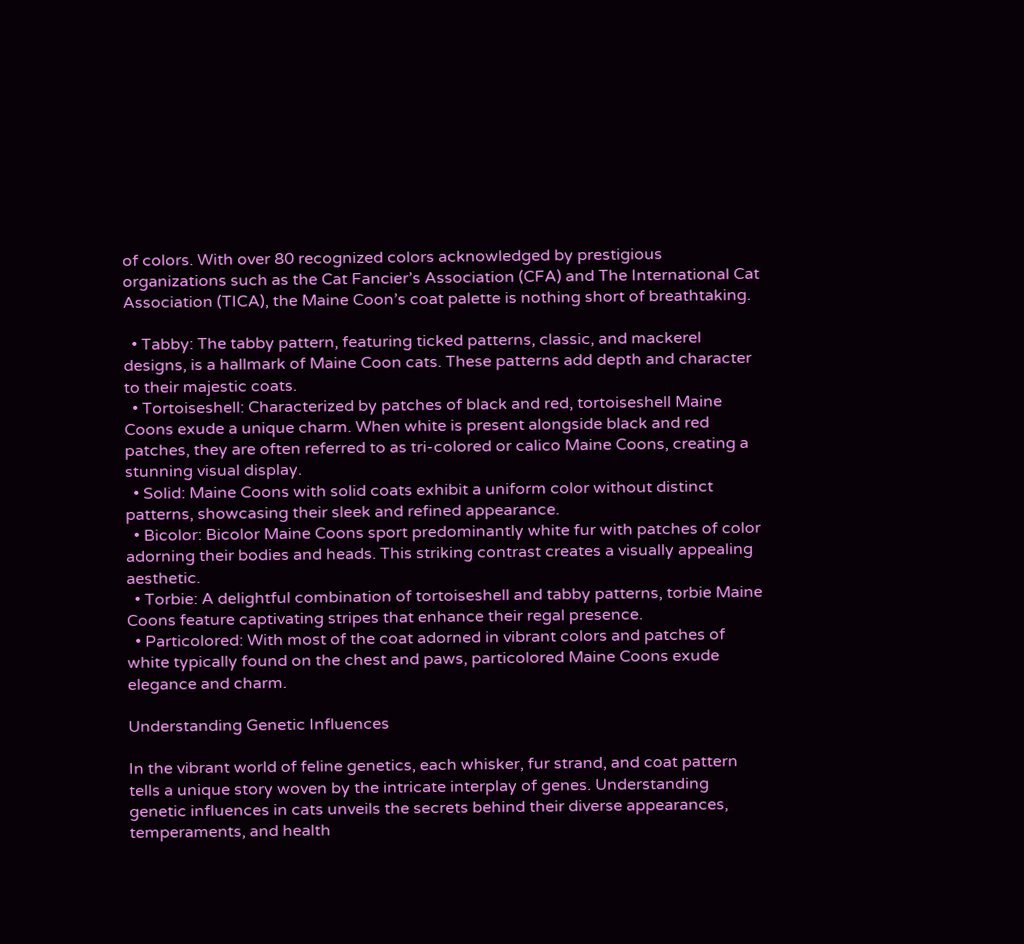of colors. With over 80 recognized colors acknowledged by prestigious organizations such as the Cat Fancier’s Association (CFA) and The International Cat Association (TICA), the Maine Coon’s coat palette is nothing short of breathtaking.

  • Tabby: The tabby pattern, featuring ticked patterns, classic, and mackerel designs, is a hallmark of Maine Coon cats. These patterns add depth and character to their majestic coats.
  • Tortoiseshell: Characterized by patches of black and red, tortoiseshell Maine Coons exude a unique charm. When white is present alongside black and red patches, they are often referred to as tri-colored or calico Maine Coons, creating a stunning visual display.
  • Solid: Maine Coons with solid coats exhibit a uniform color without distinct patterns, showcasing their sleek and refined appearance.
  • Bicolor: Bicolor Maine Coons sport predominantly white fur with patches of color adorning their bodies and heads. This striking contrast creates a visually appealing aesthetic.
  • Torbie: A delightful combination of tortoiseshell and tabby patterns, torbie Maine Coons feature captivating stripes that enhance their regal presence.
  • Particolored: With most of the coat adorned in vibrant colors and patches of white typically found on the chest and paws, particolored Maine Coons exude elegance and charm.

Understanding Genetic Influences

In the vibrant world of feline genetics, each whisker, fur strand, and coat pattern tells a unique story woven by the intricate interplay of genes. Understanding genetic influences in cats unveils the secrets behind their diverse appearances, temperaments, and health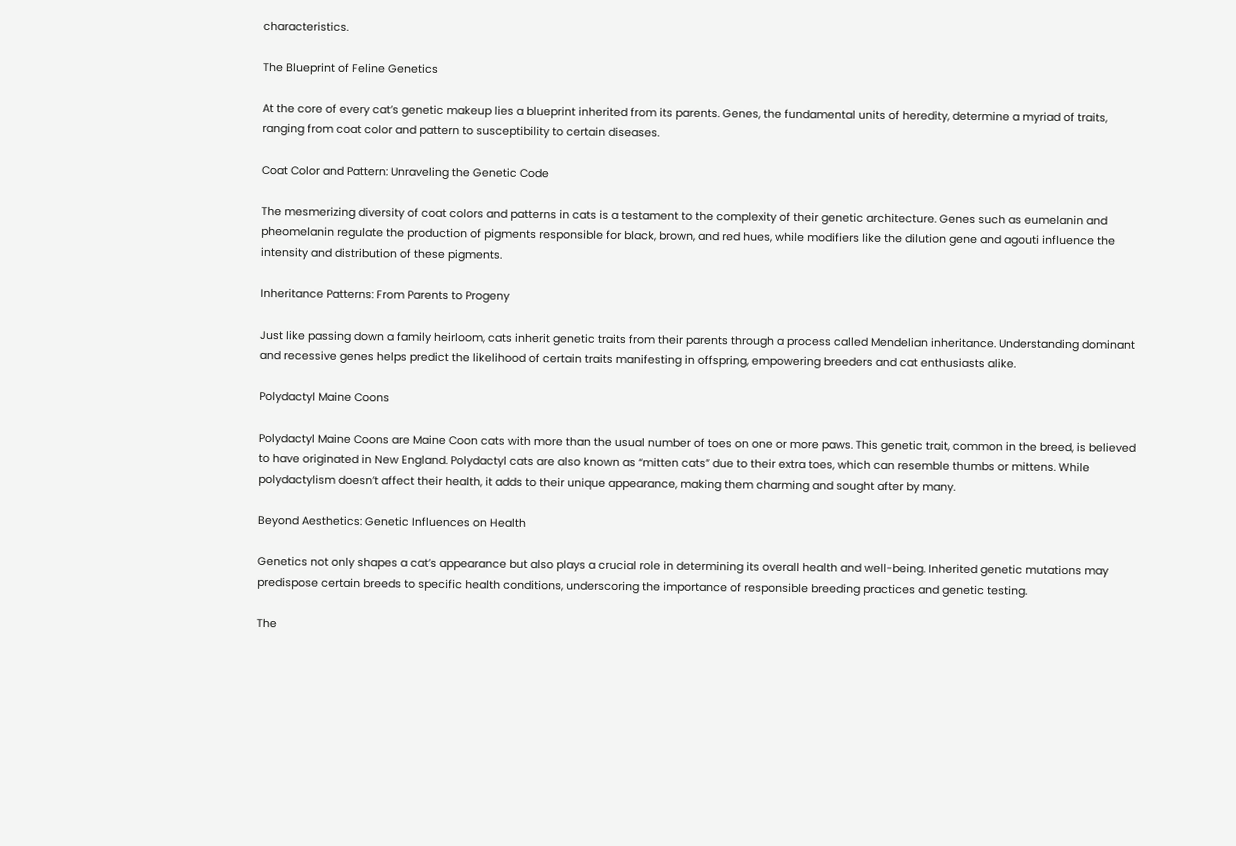characteristics.

The Blueprint of Feline Genetics

At the core of every cat’s genetic makeup lies a blueprint inherited from its parents. Genes, the fundamental units of heredity, determine a myriad of traits, ranging from coat color and pattern to susceptibility to certain diseases.

Coat Color and Pattern: Unraveling the Genetic Code

The mesmerizing diversity of coat colors and patterns in cats is a testament to the complexity of their genetic architecture. Genes such as eumelanin and pheomelanin regulate the production of pigments responsible for black, brown, and red hues, while modifiers like the dilution gene and agouti influence the intensity and distribution of these pigments.

Inheritance Patterns: From Parents to Progeny

Just like passing down a family heirloom, cats inherit genetic traits from their parents through a process called Mendelian inheritance. Understanding dominant and recessive genes helps predict the likelihood of certain traits manifesting in offspring, empowering breeders and cat enthusiasts alike.

Polydactyl Maine Coons

Polydactyl Maine Coons are Maine Coon cats with more than the usual number of toes on one or more paws. This genetic trait, common in the breed, is believed to have originated in New England. Polydactyl cats are also known as “mitten cats” due to their extra toes, which can resemble thumbs or mittens. While polydactylism doesn’t affect their health, it adds to their unique appearance, making them charming and sought after by many.

Beyond Aesthetics: Genetic Influences on Health

Genetics not only shapes a cat’s appearance but also plays a crucial role in determining its overall health and well-being. Inherited genetic mutations may predispose certain breeds to specific health conditions, underscoring the importance of responsible breeding practices and genetic testing.

The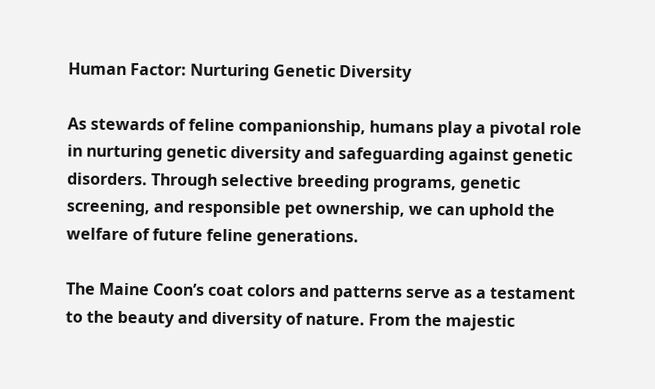Human Factor: Nurturing Genetic Diversity

As stewards of feline companionship, humans play a pivotal role in nurturing genetic diversity and safeguarding against genetic disorders. Through selective breeding programs, genetic screening, and responsible pet ownership, we can uphold the welfare of future feline generations.

The Maine Coon’s coat colors and patterns serve as a testament to the beauty and diversity of nature. From the majestic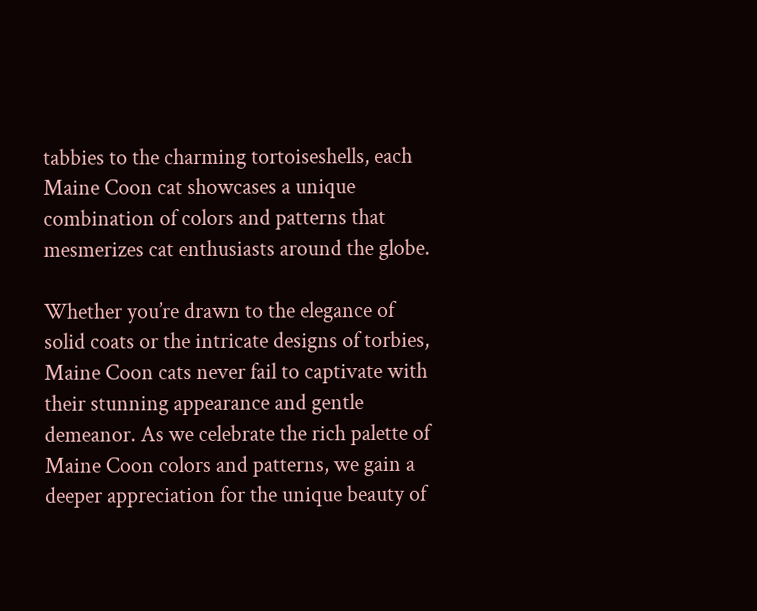tabbies to the charming tortoiseshells, each Maine Coon cat showcases a unique combination of colors and patterns that mesmerizes cat enthusiasts around the globe.

Whether you’re drawn to the elegance of solid coats or the intricate designs of torbies, Maine Coon cats never fail to captivate with their stunning appearance and gentle demeanor. As we celebrate the rich palette of Maine Coon colors and patterns, we gain a deeper appreciation for the unique beauty of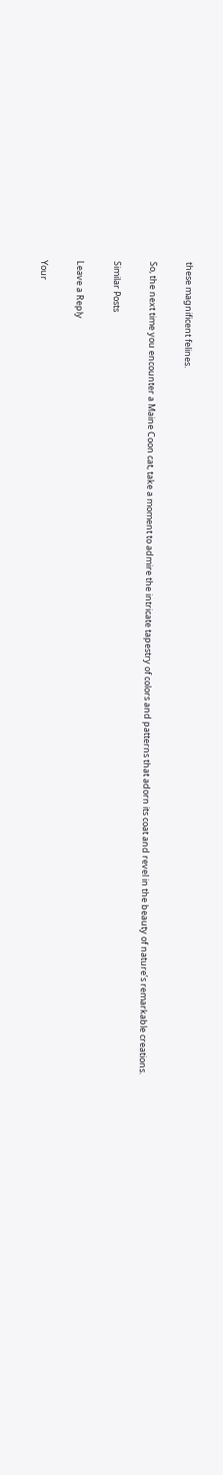these magnificent felines.

So, the next time you encounter a Maine Coon cat, take a moment to admire the intricate tapestry of colors and patterns that adorn its coat and revel in the beauty of nature’s remarkable creations.

Similar Posts

Leave a Reply

Your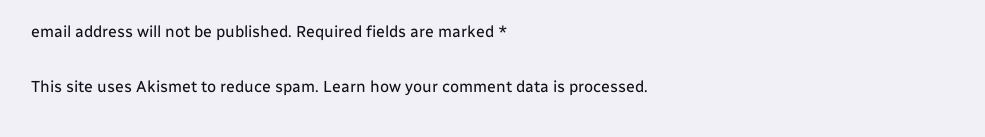email address will not be published. Required fields are marked *

This site uses Akismet to reduce spam. Learn how your comment data is processed.